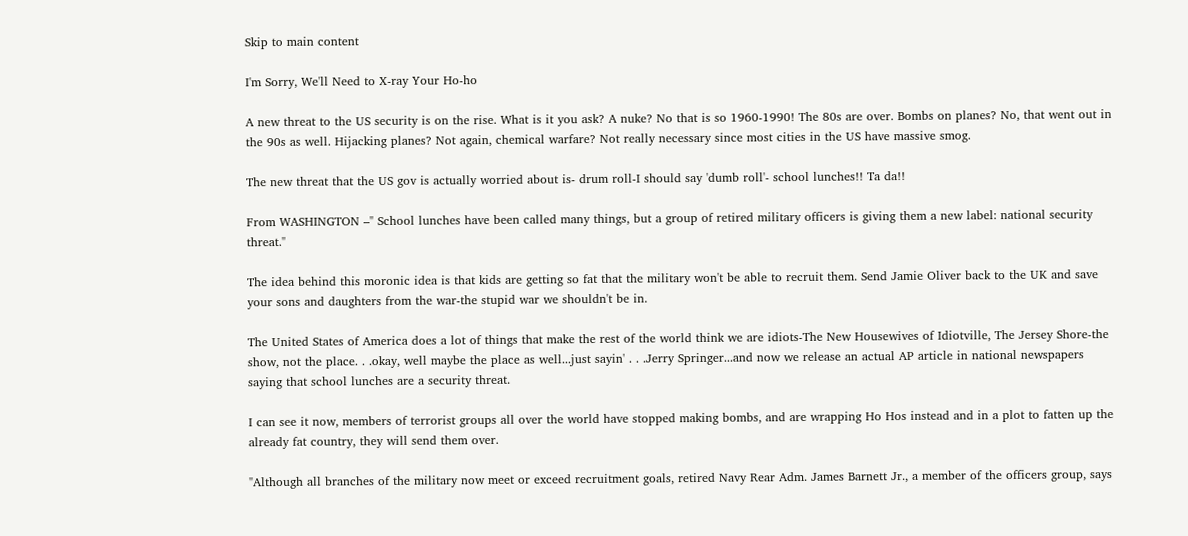Skip to main content

I'm Sorry, We'll Need to X-ray Your Ho-ho

A new threat to the US security is on the rise. What is it you ask? A nuke? No that is so 1960-1990! The 80s are over. Bombs on planes? No, that went out in the 90s as well. Hijacking planes? Not again, chemical warfare? Not really necessary since most cities in the US have massive smog.

The new threat that the US gov is actually worried about is- drum roll-I should say 'dumb roll'- school lunches!! Ta da!!

From WASHINGTON –" School lunches have been called many things, but a group of retired military officers is giving them a new label: national security threat."

The idea behind this moronic idea is that kids are getting so fat that the military won't be able to recruit them. Send Jamie Oliver back to the UK and save your sons and daughters from the war-the stupid war we shouldn't be in.

The United States of America does a lot of things that make the rest of the world think we are idiots-The New Housewives of Idiotville, The Jersey Shore-the show, not the place. . .okay, well maybe the place as well...just sayin' . . .Jerry Springer...and now we release an actual AP article in national newspapers saying that school lunches are a security threat.

I can see it now, members of terrorist groups all over the world have stopped making bombs, and are wrapping Ho Hos instead and in a plot to fatten up the already fat country, they will send them over.

"Although all branches of the military now meet or exceed recruitment goals, retired Navy Rear Adm. James Barnett Jr., a member of the officers group, says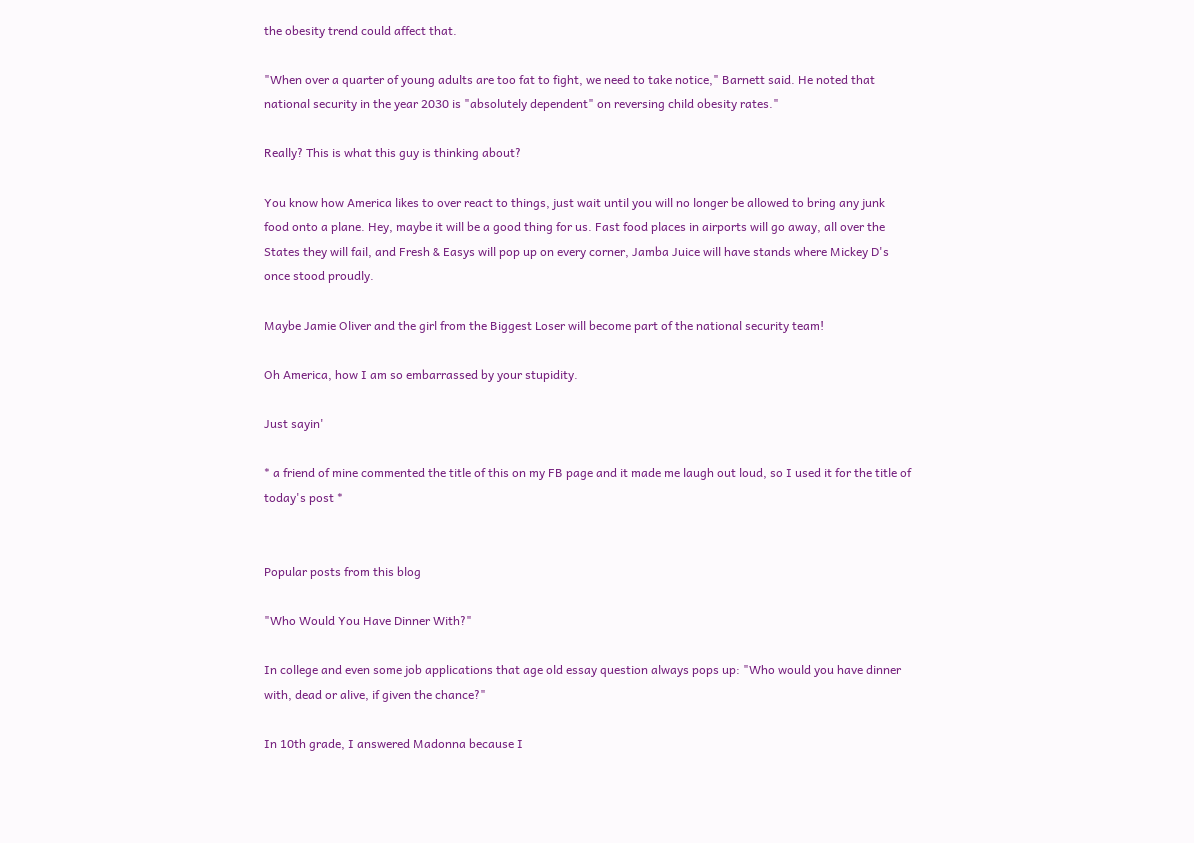the obesity trend could affect that.

"When over a quarter of young adults are too fat to fight, we need to take notice," Barnett said. He noted that national security in the year 2030 is "absolutely dependent" on reversing child obesity rates."

Really? This is what this guy is thinking about?

You know how America likes to over react to things, just wait until you will no longer be allowed to bring any junk food onto a plane. Hey, maybe it will be a good thing for us. Fast food places in airports will go away, all over the States they will fail, and Fresh & Easys will pop up on every corner, Jamba Juice will have stands where Mickey D's once stood proudly.

Maybe Jamie Oliver and the girl from the Biggest Loser will become part of the national security team!

Oh America, how I am so embarrassed by your stupidity.

Just sayin'

* a friend of mine commented the title of this on my FB page and it made me laugh out loud, so I used it for the title of today's post *


Popular posts from this blog

"Who Would You Have Dinner With?"

In college and even some job applications that age old essay question always pops up: "Who would you have dinner with, dead or alive, if given the chance?"

In 10th grade, I answered Madonna because I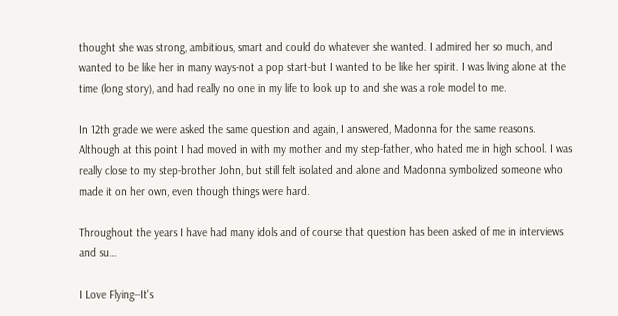thought she was strong, ambitious, smart and could do whatever she wanted. I admired her so much, and wanted to be like her in many ways-not a pop start-but I wanted to be like her spirit. I was living alone at the time (long story), and had really no one in my life to look up to and she was a role model to me.

In 12th grade we were asked the same question and again, I answered, Madonna for the same reasons. Although at this point I had moved in with my mother and my step-father, who hated me in high school. I was really close to my step-brother John, but still felt isolated and alone and Madonna symbolized someone who made it on her own, even though things were hard.

Throughout the years I have had many idols and of course that question has been asked of me in interviews and su…

I Love Flying--It's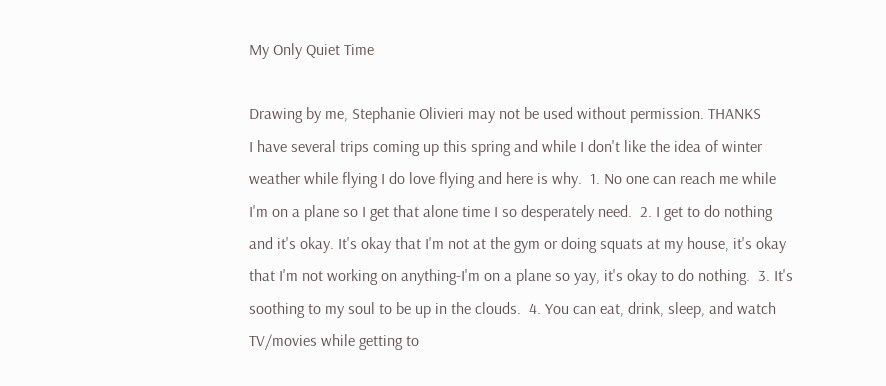My Only Quiet Time

Drawing by me, Stephanie Olivieri may not be used without permission. THANKS
I have several trips coming up this spring and while I don't like the idea of winter weather while flying I do love flying and here is why.  1. No one can reach me while I'm on a plane so I get that alone time I so desperately need.  2. I get to do nothing and it's okay. It's okay that I'm not at the gym or doing squats at my house, it's okay that I'm not working on anything-I'm on a plane so yay, it's okay to do nothing.  3. It's soothing to my soul to be up in the clouds.  4. You can eat, drink, sleep, and watch TV/movies while getting to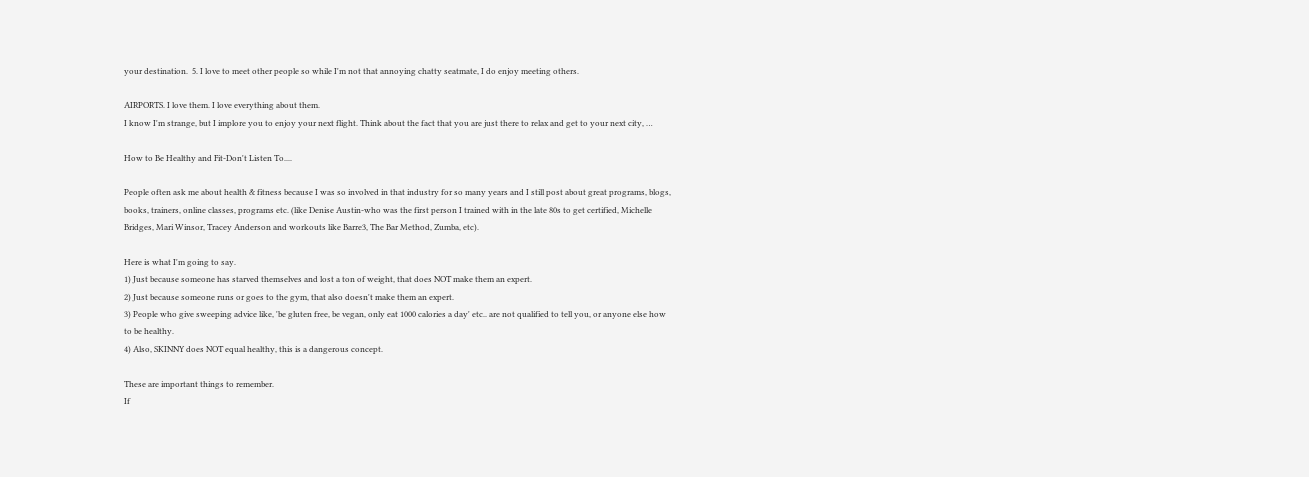your destination.  5. I love to meet other people so while I'm not that annoying chatty seatmate, I do enjoy meeting others.

AIRPORTS. I love them. I love everything about them.
I know I'm strange, but I implore you to enjoy your next flight. Think about the fact that you are just there to relax and get to your next city, …

How to Be Healthy and Fit-Don't Listen To....

People often ask me about health & fitness because I was so involved in that industry for so many years and I still post about great programs, blogs, books, trainers, online classes, programs etc. (like Denise Austin-who was the first person I trained with in the late 80s to get certified, Michelle Bridges, Mari Winsor, Tracey Anderson and workouts like Barre3, The Bar Method, Zumba, etc).

Here is what I'm going to say.
1) Just because someone has starved themselves and lost a ton of weight, that does NOT make them an expert.
2) Just because someone runs or goes to the gym, that also doesn't make them an expert.
3) People who give sweeping advice like, 'be gluten free, be vegan, only eat 1000 calories a day' etc.. are not qualified to tell you, or anyone else how to be healthy.
4) Also, SKINNY does NOT equal healthy, this is a dangerous concept.

These are important things to remember.
If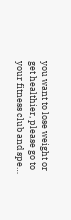you want to lose weight or get healthier, please go to your fitness club and spe…